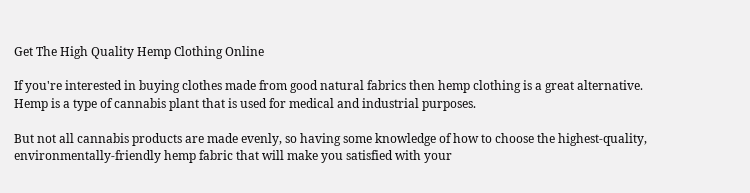Get The High Quality Hemp Clothing Online

If you're interested in buying clothes made from good natural fabrics then hemp clothing is a great alternative. Hemp is a type of cannabis plant that is used for medical and industrial purposes.

But not all cannabis products are made evenly, so having some knowledge of how to choose the highest-quality, environmentally-friendly hemp fabric that will make you satisfied with your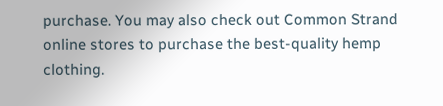purchase. You may also check out Common Strand online stores to purchase the best-quality hemp clothing.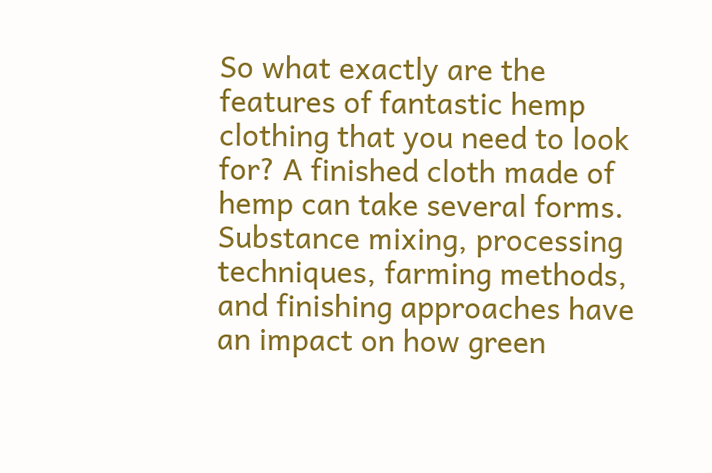So what exactly are the features of fantastic hemp clothing that you need to look for? A finished cloth made of hemp can take several forms. Substance mixing, processing techniques, farming methods, and finishing approaches have an impact on how green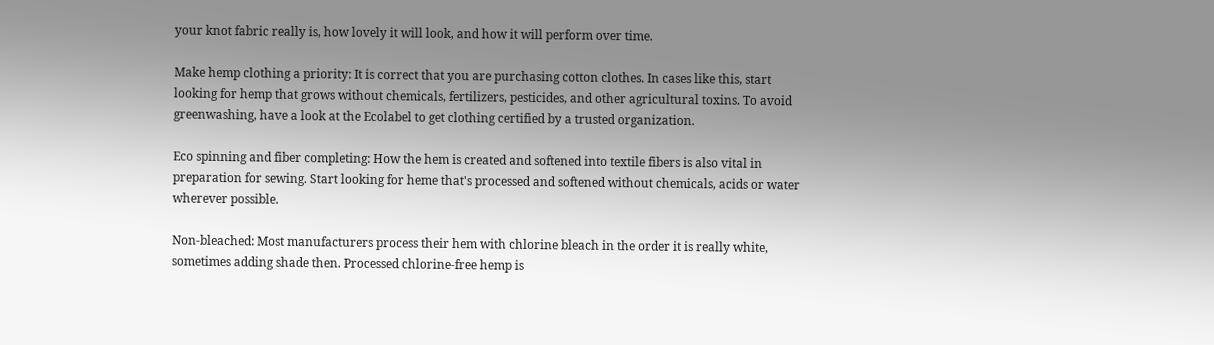your knot fabric really is, how lovely it will look, and how it will perform over time.

Make hemp clothing a priority: It is correct that you are purchasing cotton clothes. In cases like this, start looking for hemp that grows without chemicals, fertilizers, pesticides, and other agricultural toxins. To avoid greenwashing, have a look at the Ecolabel to get clothing certified by a trusted organization.

Eco spinning and fiber completing: How the hem is created and softened into textile fibers is also vital in preparation for sewing. Start looking for heme that's processed and softened without chemicals, acids or water wherever possible.

Non-bleached: Most manufacturers process their hem with chlorine bleach in the order it is really white, sometimes adding shade then. Processed chlorine-free hemp is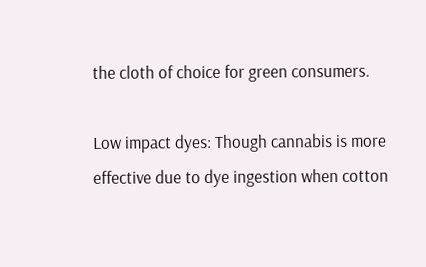the cloth of choice for green consumers.

Low impact dyes: Though cannabis is more effective due to dye ingestion when cotton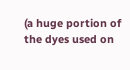(a huge portion of the dyes used on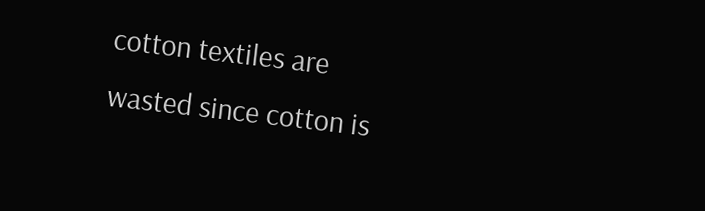cotton textiles are wasted since cotton is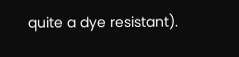quite a dye resistant).